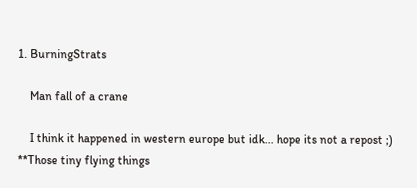1. BurningStrats

    Man fall of a crane

    I think it happened in western europe but idk... hope its not a repost ;) **Those tiny flying things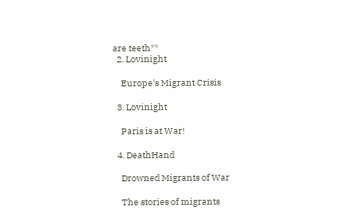are teeth**
  2. Lovinight

    Europe's Migrant Crisis

  3. Lovinight

    Paris is at War!

  4. DeathHand

    Drowned Migrants of War

    The stories of migrants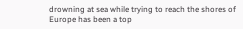drowning at sea while trying to reach the shores of Europe has been a top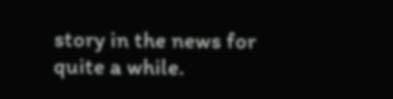story in the news for quite a while.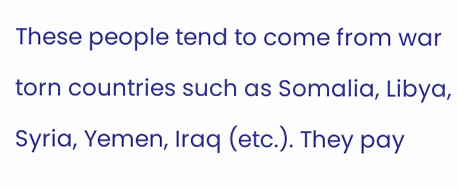These people tend to come from war torn countries such as Somalia, Libya, Syria, Yemen, Iraq (etc.). They pay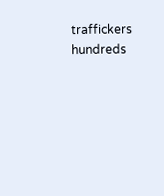traffickers hundreds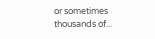or sometimes thousands of...